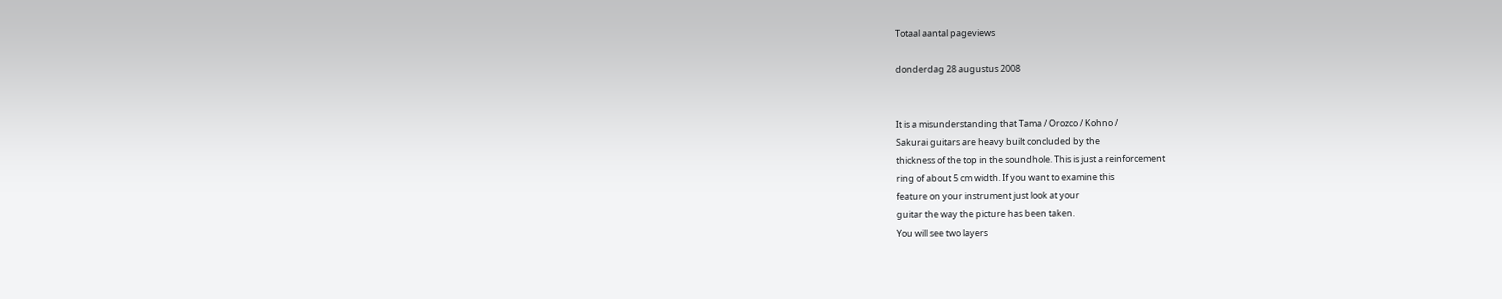Totaal aantal pageviews

donderdag 28 augustus 2008


It is a misunderstanding that Tama / Orozco / Kohno /
Sakurai guitars are heavy built concluded by the
thickness of the top in the soundhole. This is just a reinforcement
ring of about 5 cm width. If you want to examine this
feature on your instrument just look at your
guitar the way the picture has been taken.
You will see two layers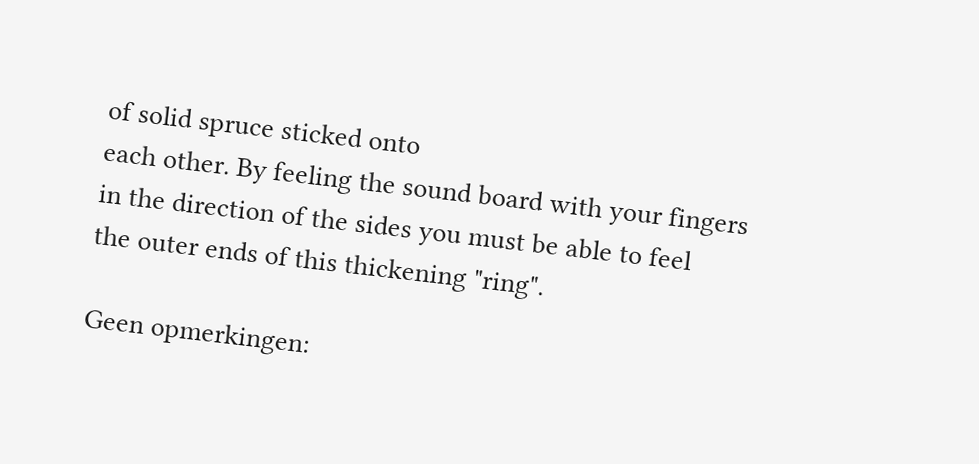of solid spruce sticked onto
each other. By feeling the sound board with your fingers
in the direction of the sides you must be able to feel
the outer ends of this thickening "ring".

Geen opmerkingen: